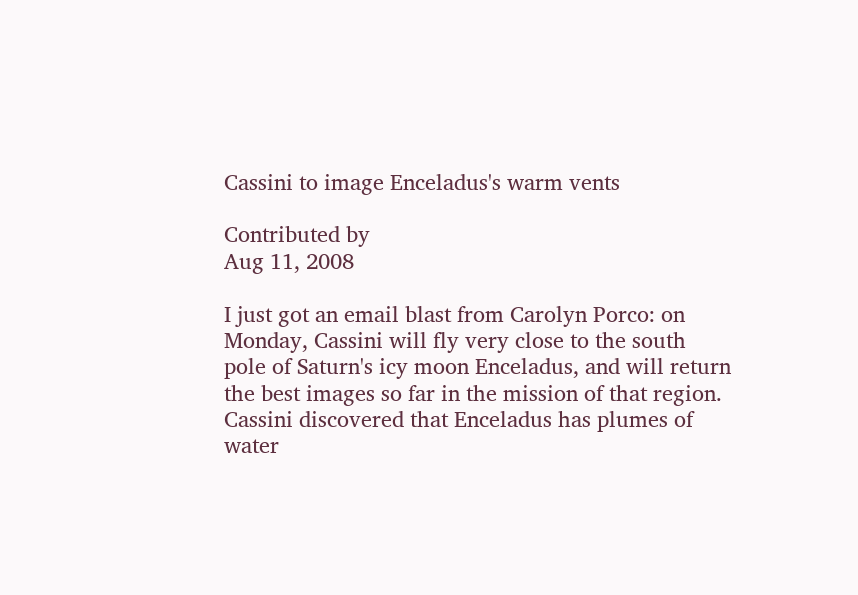Cassini to image Enceladus's warm vents

Contributed by
Aug 11, 2008

I just got an email blast from Carolyn Porco: on Monday, Cassini will fly very close to the south pole of Saturn's icy moon Enceladus, and will return the best images so far in the mission of that region. Cassini discovered that Enceladus has plumes of water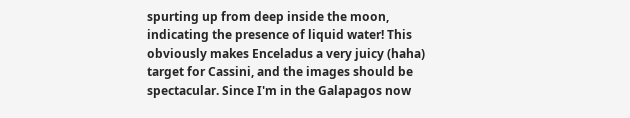spurting up from deep inside the moon, indicating the presence of liquid water! This obviously makes Enceladus a very juicy (haha) target for Cassini, and the images should be spectacular. Since I'm in the Galapagos now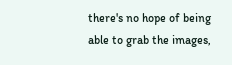there's no hope of being able to grab the images,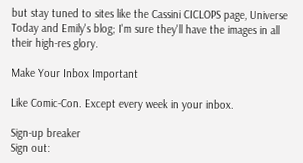but stay tuned to sites like the Cassini CICLOPS page, Universe Today and Emily's blog; I'm sure they'll have the images in all their high-res glory.

Make Your Inbox Important

Like Comic-Con. Except every week in your inbox.

Sign-up breaker
Sign out: